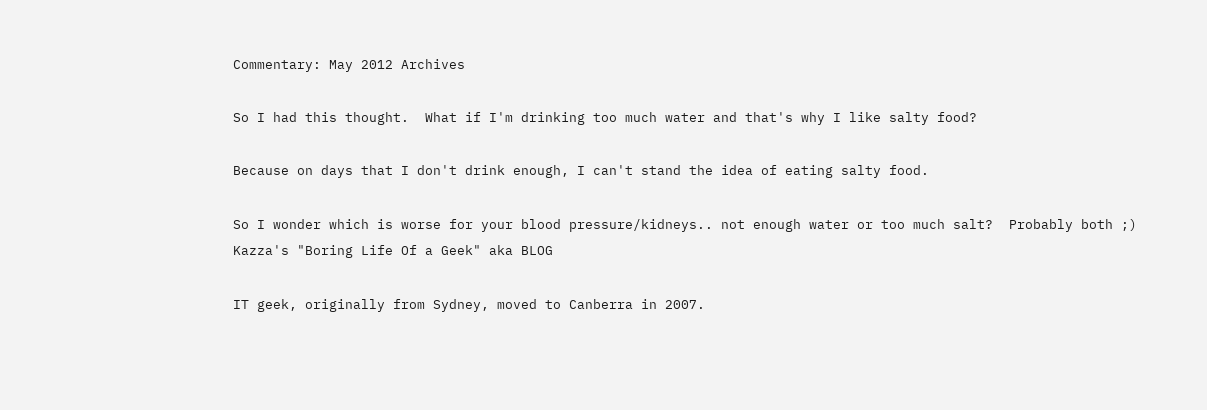Commentary: May 2012 Archives

So I had this thought.  What if I'm drinking too much water and that's why I like salty food?

Because on days that I don't drink enough, I can't stand the idea of eating salty food.

So I wonder which is worse for your blood pressure/kidneys.. not enough water or too much salt?  Probably both ;)
Kazza's "Boring Life Of a Geek" aka BLOG

IT geek, originally from Sydney, moved to Canberra in 2007.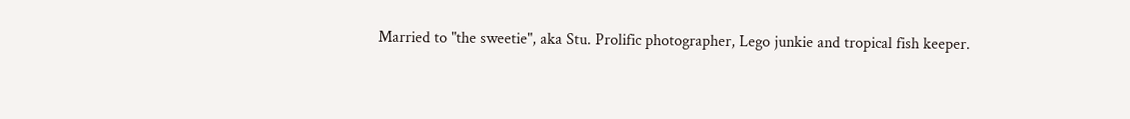Married to "the sweetie", aka Stu. Prolific photographer, Lego junkie and tropical fish keeper.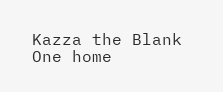Kazza the Blank One home